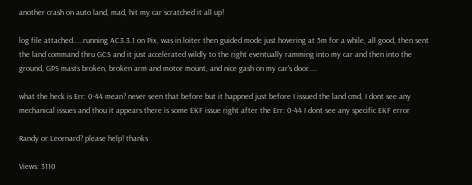another crash on auto land, mad, hit my car scratched it all up!

log file attached.....running AC3.3.1 on Pix, was in loiter then guided mode just hovering at 5m for a while, all good, then sent the land command thru GCS and it just accelerated wildly to the right eventually ramming into my car and then into the ground, GPS masts broken, broken arm and motor mount, and nice gash on my car's door....

what the heck is Err: 0-44 mean? never seen that before but it happned just before I issued the land cmd, I dont see any mechanical issues and thou it appears there is some EKF issue right after the Err: 0-44 I dont see any specific EKF error

Randy or Leornard? please help! thanks

Views: 3110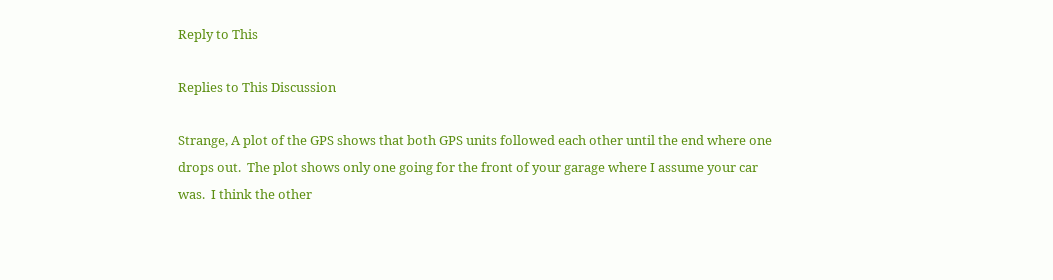Reply to This

Replies to This Discussion

Strange, A plot of the GPS shows that both GPS units followed each other until the end where one drops out.  The plot shows only one going for the front of your garage where I assume your car was.  I think the other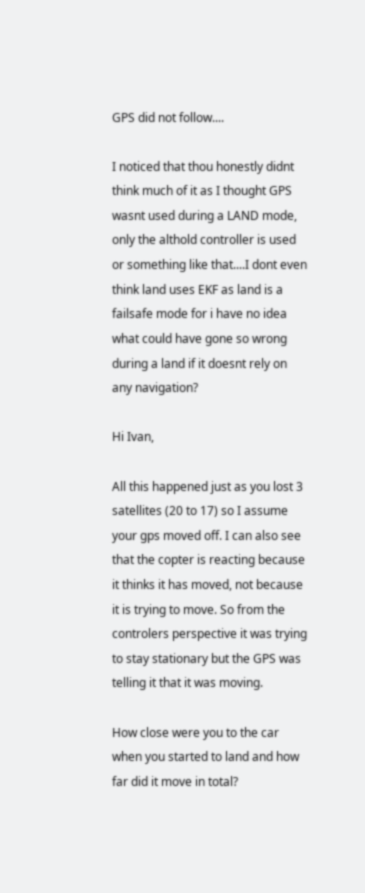GPS did not follow....

I noticed that thou honestly didnt think much of it as I thought GPS wasnt used during a LAND mode, only the althold controller is used or something like that....I dont even think land uses EKF as land is a failsafe mode for i have no idea what could have gone so wrong during a land if it doesnt rely on any navigation?

Hi Ivan,

All this happened just as you lost 3 satellites (20 to 17) so I assume your gps moved off. I can also see that the copter is reacting because it thinks it has moved, not because it is trying to move. So from the controlers perspective it was trying to stay stationary but the GPS was telling it that it was moving.

How close were you to the car when you started to land and how far did it move in total?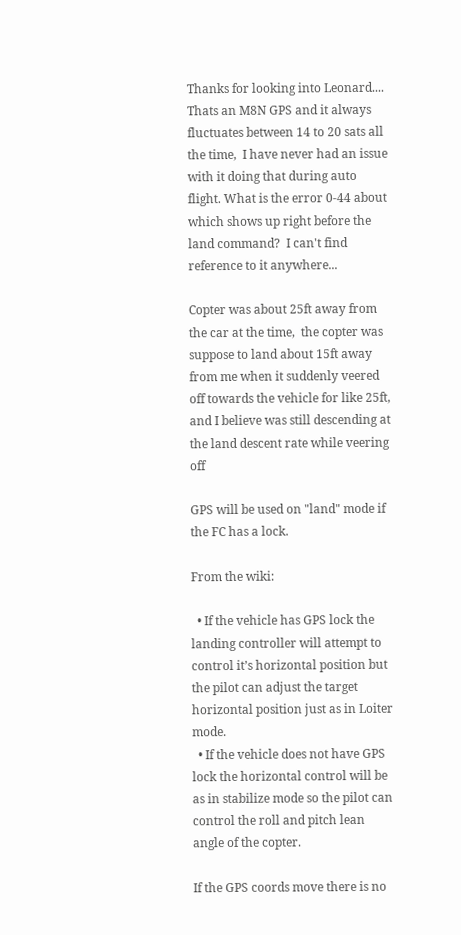Thanks for looking into Leonard.... Thats an M8N GPS and it always fluctuates between 14 to 20 sats all the time,  I have never had an issue with it doing that during auto flight. What is the error 0-44 about which shows up right before the land command?  I can't find reference to it anywhere...

Copter was about 25ft away from the car at the time,  the copter was suppose to land about 15ft away from me when it suddenly veered off towards the vehicle for like 25ft,  and I believe was still descending at the land descent rate while veering off

GPS will be used on "land" mode if the FC has a lock.

From the wiki:

  • If the vehicle has GPS lock the landing controller will attempt to control it’s horizontal position but the pilot can adjust the target horizontal position just as in Loiter mode.
  • If the vehicle does not have GPS lock the horizontal control will be as in stabilize mode so the pilot can control the roll and pitch lean angle of the copter.

If the GPS coords move there is no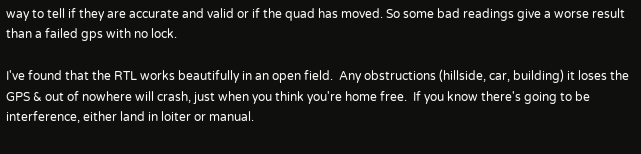way to tell if they are accurate and valid or if the quad has moved. So some bad readings give a worse result than a failed gps with no lock.

I've found that the RTL works beautifully in an open field.  Any obstructions (hillside, car, building) it loses the GPS & out of nowhere will crash, just when you think you're home free.  If you know there's going to be interference, either land in loiter or manual.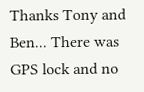Thanks Tony and Ben... There was GPS lock and no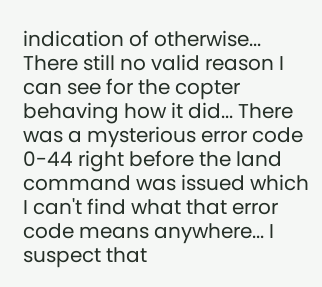indication of otherwise... There still no valid reason I can see for the copter behaving how it did... There was a mysterious error code 0-44 right before the land command was issued which I can't find what that error code means anywhere... I suspect that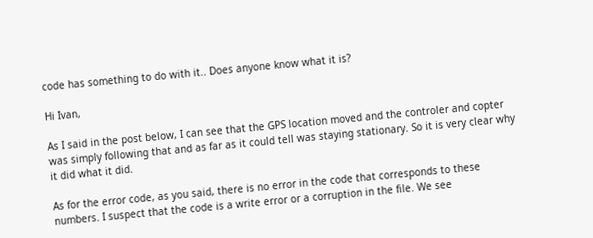code has something to do with it.. Does anyone know what it is?

Hi Ivan,

As I said in the post below, I can see that the GPS location moved and the controler and copter was simply following that and as far as it could tell was staying stationary. So it is very clear why it did what it did.

As for the error code, as you said, there is no error in the code that corresponds to these numbers. I suspect that the code is a write error or a corruption in the file. We see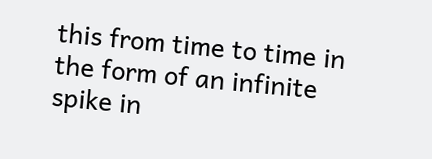this from time to time in the form of an infinite spike in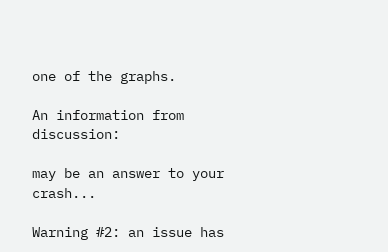one of the graphs.

An information from discussion:

may be an answer to your crash...

Warning #2: an issue has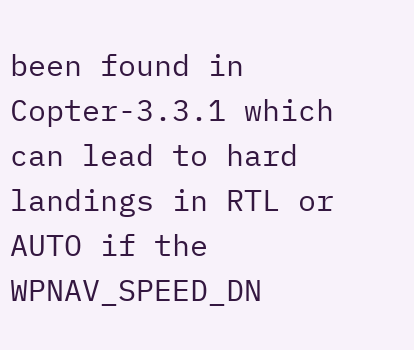been found in Copter-3.3.1 which can lead to hard landings in RTL or AUTO if the WPNAV_SPEED_DN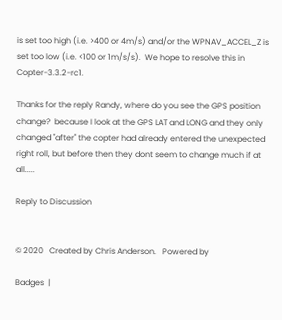is set too high (i.e. >400 or 4m/s) and/or the WPNAV_ACCEL_Z is set too low (i.e. <100 or 1m/s/s).  We hope to resolve this in Copter-3.3.2-rc1.

Thanks for the reply Randy, where do you see the GPS position change?  because I look at the GPS LAT and LONG and they only changed "after" the copter had already entered the unexpected right roll, but before then they dont seem to change much if at all.....

Reply to Discussion


© 2020   Created by Chris Anderson.   Powered by

Badges  |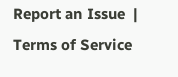Report an Issue  |  Terms of Service